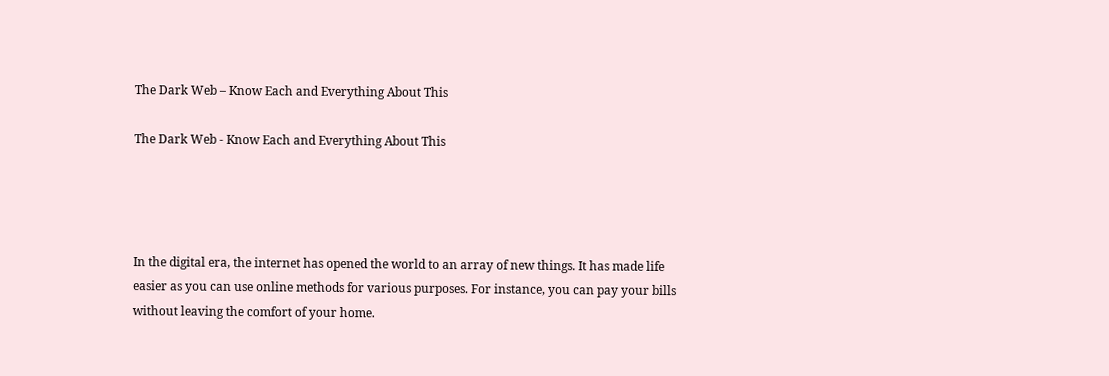The Dark Web – Know Each and Everything About This

The Dark Web - Know Each and Everything About This




In the digital era, the internet has opened the world to an array of new things. It has made life easier as you can use online methods for various purposes. For instance, you can pay your bills without leaving the comfort of your home.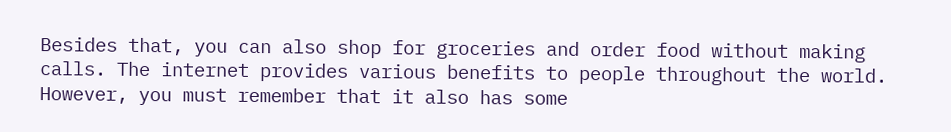Besides that, you can also shop for groceries and order food without making calls. The internet provides various benefits to people throughout the world. However, you must remember that it also has some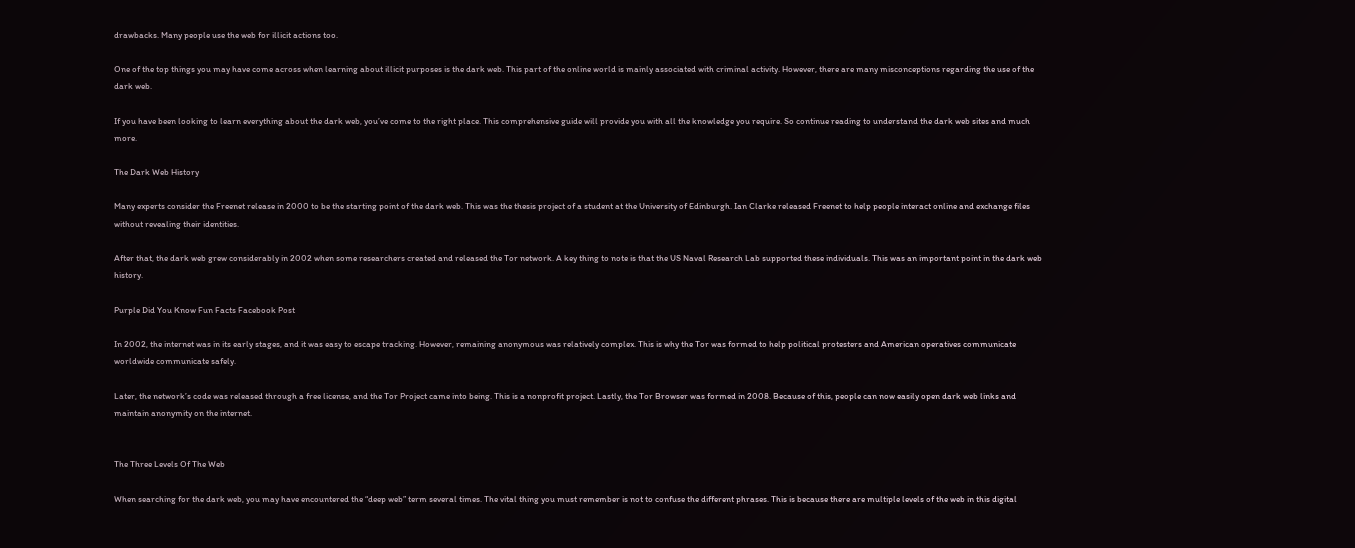drawbacks. Many people use the web for illicit actions too.

One of the top things you may have come across when learning about illicit purposes is the dark web. This part of the online world is mainly associated with criminal activity. However, there are many misconceptions regarding the use of the dark web.

If you have been looking to learn everything about the dark web, you’ve come to the right place. This comprehensive guide will provide you with all the knowledge you require. So continue reading to understand the dark web sites and much more.

The Dark Web History

Many experts consider the Freenet release in 2000 to be the starting point of the dark web. This was the thesis project of a student at the University of Edinburgh. Ian Clarke released Freenet to help people interact online and exchange files without revealing their identities.

After that, the dark web grew considerably in 2002 when some researchers created and released the Tor network. A key thing to note is that the US Naval Research Lab supported these individuals. This was an important point in the dark web history.

Purple Did You Know Fun Facts Facebook Post

In 2002, the internet was in its early stages, and it was easy to escape tracking. However, remaining anonymous was relatively complex. This is why the Tor was formed to help political protesters and American operatives communicate worldwide communicate safely.

Later, the network’s code was released through a free license, and the Tor Project came into being. This is a nonprofit project. Lastly, the Tor Browser was formed in 2008. Because of this, people can now easily open dark web links and maintain anonymity on the internet.


The Three Levels Of The Web

When searching for the dark web, you may have encountered the “deep web” term several times. The vital thing you must remember is not to confuse the different phrases. This is because there are multiple levels of the web in this digital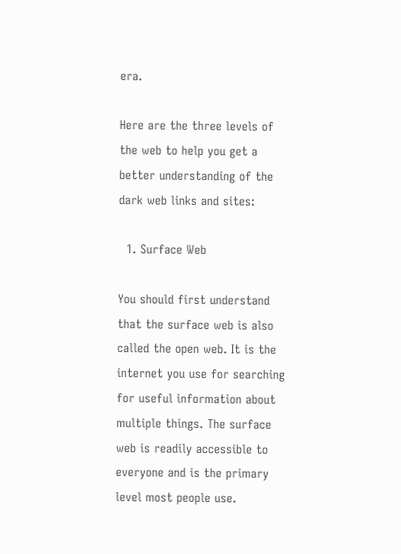era.

Here are the three levels of the web to help you get a better understanding of the dark web links and sites:

  1. Surface Web

You should first understand that the surface web is also called the open web. It is the internet you use for searching for useful information about multiple things. The surface web is readily accessible to everyone and is the primary level most people use.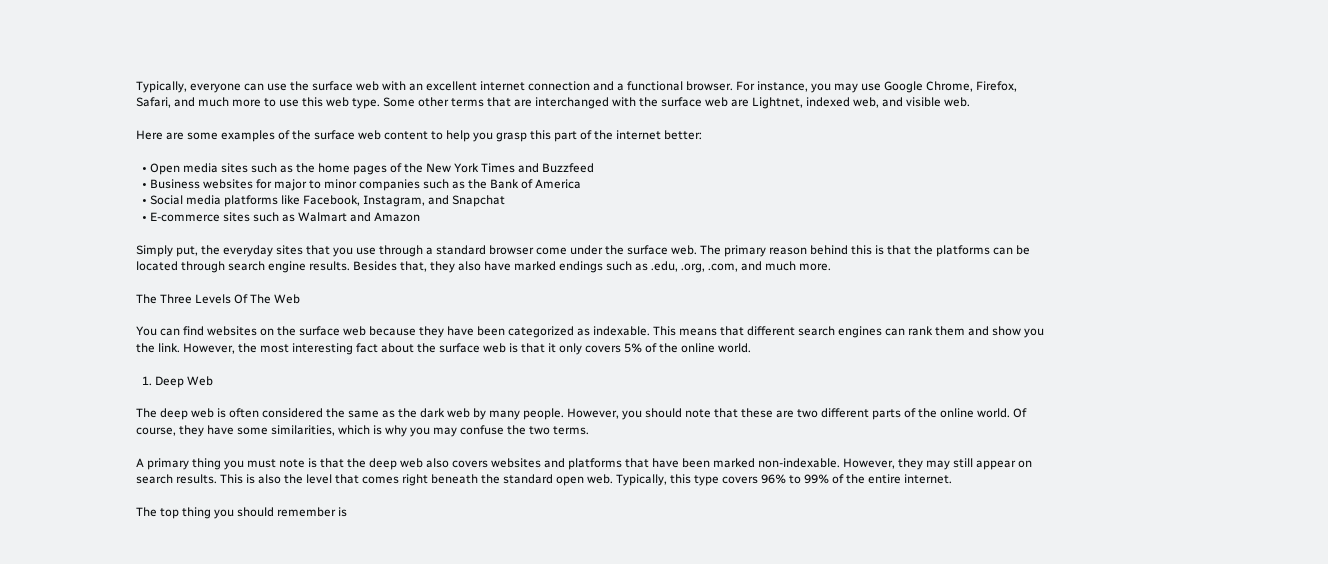Typically, everyone can use the surface web with an excellent internet connection and a functional browser. For instance, you may use Google Chrome, Firefox, Safari, and much more to use this web type. Some other terms that are interchanged with the surface web are Lightnet, indexed web, and visible web.

Here are some examples of the surface web content to help you grasp this part of the internet better:

  • Open media sites such as the home pages of the New York Times and Buzzfeed
  • Business websites for major to minor companies such as the Bank of America
  • Social media platforms like Facebook, Instagram, and Snapchat
  • E-commerce sites such as Walmart and Amazon

Simply put, the everyday sites that you use through a standard browser come under the surface web. The primary reason behind this is that the platforms can be located through search engine results. Besides that, they also have marked endings such as .edu, .org, .com, and much more.

The Three Levels Of The Web

You can find websites on the surface web because they have been categorized as indexable. This means that different search engines can rank them and show you the link. However, the most interesting fact about the surface web is that it only covers 5% of the online world.

  1. Deep Web

The deep web is often considered the same as the dark web by many people. However, you should note that these are two different parts of the online world. Of course, they have some similarities, which is why you may confuse the two terms.

A primary thing you must note is that the deep web also covers websites and platforms that have been marked non-indexable. However, they may still appear on search results. This is also the level that comes right beneath the standard open web. Typically, this type covers 96% to 99% of the entire internet.

The top thing you should remember is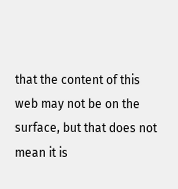that the content of this web may not be on the surface, but that does not mean it is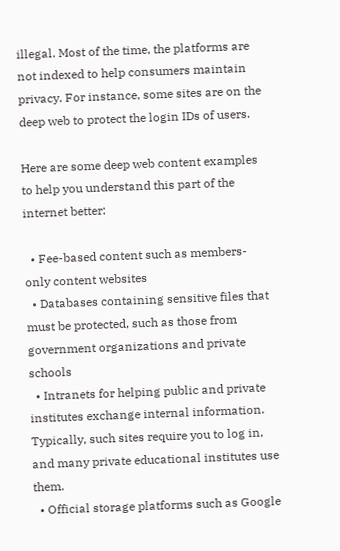illegal. Most of the time, the platforms are not indexed to help consumers maintain privacy. For instance, some sites are on the deep web to protect the login IDs of users.

Here are some deep web content examples to help you understand this part of the internet better:

  • Fee-based content such as members-only content websites
  • Databases containing sensitive files that must be protected, such as those from government organizations and private schools
  • Intranets for helping public and private institutes exchange internal information. Typically, such sites require you to log in, and many private educational institutes use them.
  • Official storage platforms such as Google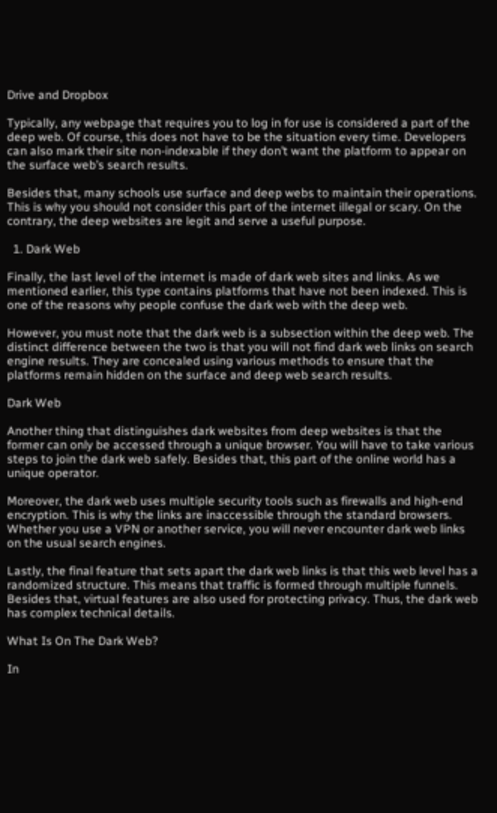Drive and Dropbox

Typically, any webpage that requires you to log in for use is considered a part of the deep web. Of course, this does not have to be the situation every time. Developers can also mark their site non-indexable if they don’t want the platform to appear on the surface web’s search results.

Besides that, many schools use surface and deep webs to maintain their operations. This is why you should not consider this part of the internet illegal or scary. On the contrary, the deep websites are legit and serve a useful purpose.

  1. Dark Web

Finally, the last level of the internet is made of dark web sites and links. As we mentioned earlier, this type contains platforms that have not been indexed. This is one of the reasons why people confuse the dark web with the deep web.

However, you must note that the dark web is a subsection within the deep web. The distinct difference between the two is that you will not find dark web links on search engine results. They are concealed using various methods to ensure that the platforms remain hidden on the surface and deep web search results.

Dark Web

Another thing that distinguishes dark websites from deep websites is that the former can only be accessed through a unique browser. You will have to take various steps to join the dark web safely. Besides that, this part of the online world has a unique operator.

Moreover, the dark web uses multiple security tools such as firewalls and high-end encryption. This is why the links are inaccessible through the standard browsers. Whether you use a VPN or another service, you will never encounter dark web links on the usual search engines.

Lastly, the final feature that sets apart the dark web links is that this web level has a randomized structure. This means that traffic is formed through multiple funnels. Besides that, virtual features are also used for protecting privacy. Thus, the dark web has complex technical details.

What Is On The Dark Web?

In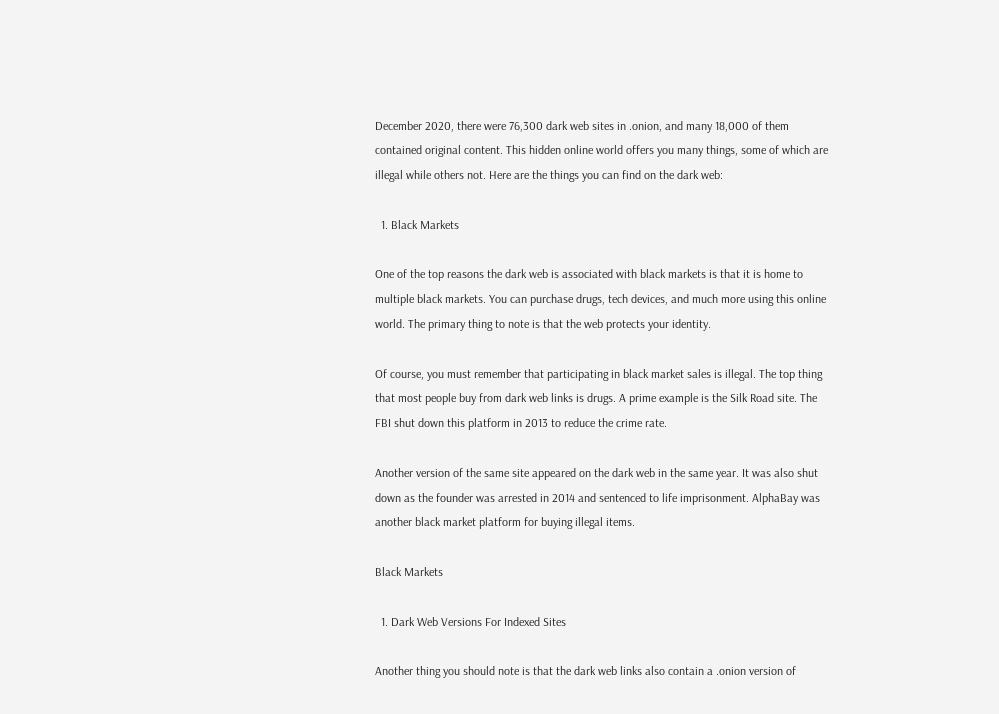December 2020, there were 76,300 dark web sites in .onion, and many 18,000 of them contained original content. This hidden online world offers you many things, some of which are illegal while others not. Here are the things you can find on the dark web:

  1. Black Markets

One of the top reasons the dark web is associated with black markets is that it is home to multiple black markets. You can purchase drugs, tech devices, and much more using this online world. The primary thing to note is that the web protects your identity.

Of course, you must remember that participating in black market sales is illegal. The top thing that most people buy from dark web links is drugs. A prime example is the Silk Road site. The FBI shut down this platform in 2013 to reduce the crime rate.

Another version of the same site appeared on the dark web in the same year. It was also shut down as the founder was arrested in 2014 and sentenced to life imprisonment. AlphaBay was another black market platform for buying illegal items.

Black Markets

  1. Dark Web Versions For Indexed Sites

Another thing you should note is that the dark web links also contain a .onion version of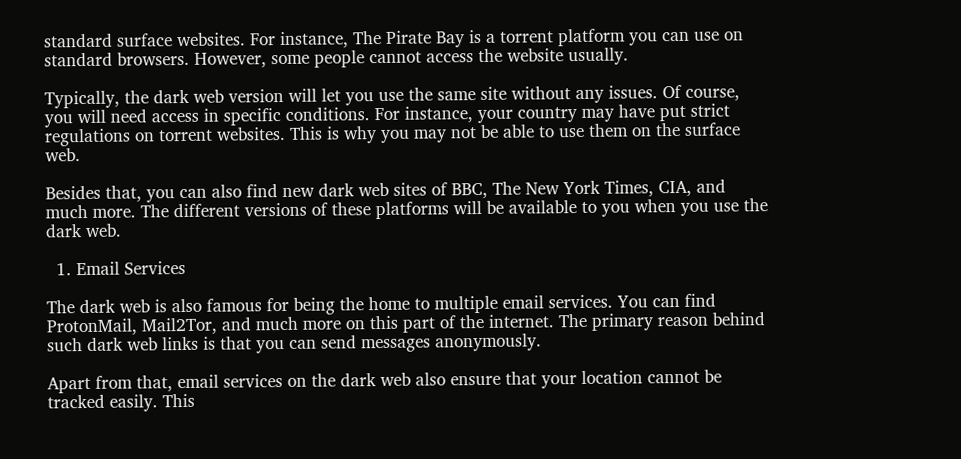standard surface websites. For instance, The Pirate Bay is a torrent platform you can use on standard browsers. However, some people cannot access the website usually.

Typically, the dark web version will let you use the same site without any issues. Of course, you will need access in specific conditions. For instance, your country may have put strict regulations on torrent websites. This is why you may not be able to use them on the surface web.

Besides that, you can also find new dark web sites of BBC, The New York Times, CIA, and much more. The different versions of these platforms will be available to you when you use the dark web.

  1. Email Services

The dark web is also famous for being the home to multiple email services. You can find ProtonMail, Mail2Tor, and much more on this part of the internet. The primary reason behind such dark web links is that you can send messages anonymously.

Apart from that, email services on the dark web also ensure that your location cannot be tracked easily. This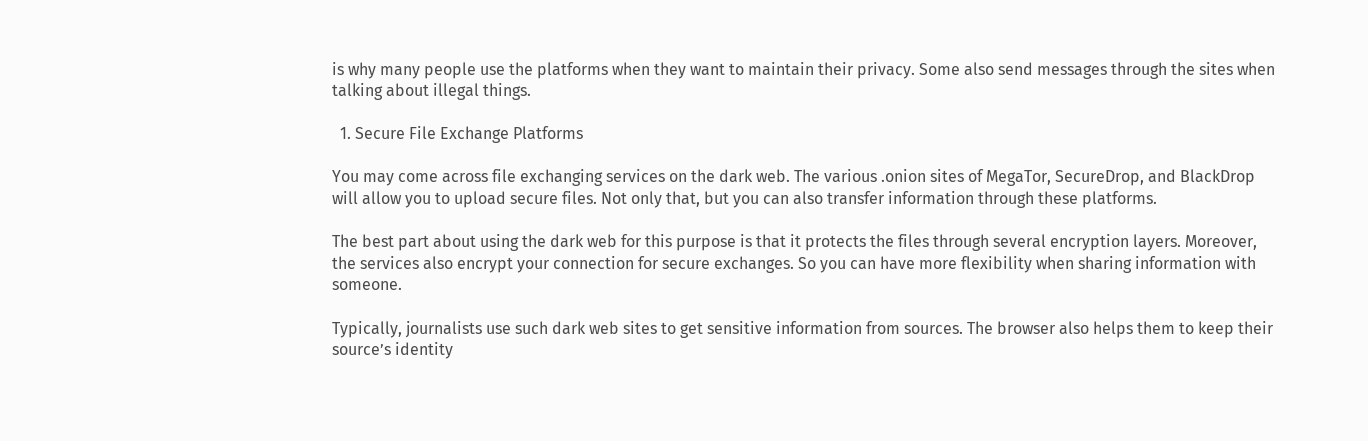is why many people use the platforms when they want to maintain their privacy. Some also send messages through the sites when talking about illegal things.

  1. Secure File Exchange Platforms

You may come across file exchanging services on the dark web. The various .onion sites of MegaTor, SecureDrop, and BlackDrop will allow you to upload secure files. Not only that, but you can also transfer information through these platforms.

The best part about using the dark web for this purpose is that it protects the files through several encryption layers. Moreover, the services also encrypt your connection for secure exchanges. So you can have more flexibility when sharing information with someone.

Typically, journalists use such dark web sites to get sensitive information from sources. The browser also helps them to keep their source’s identity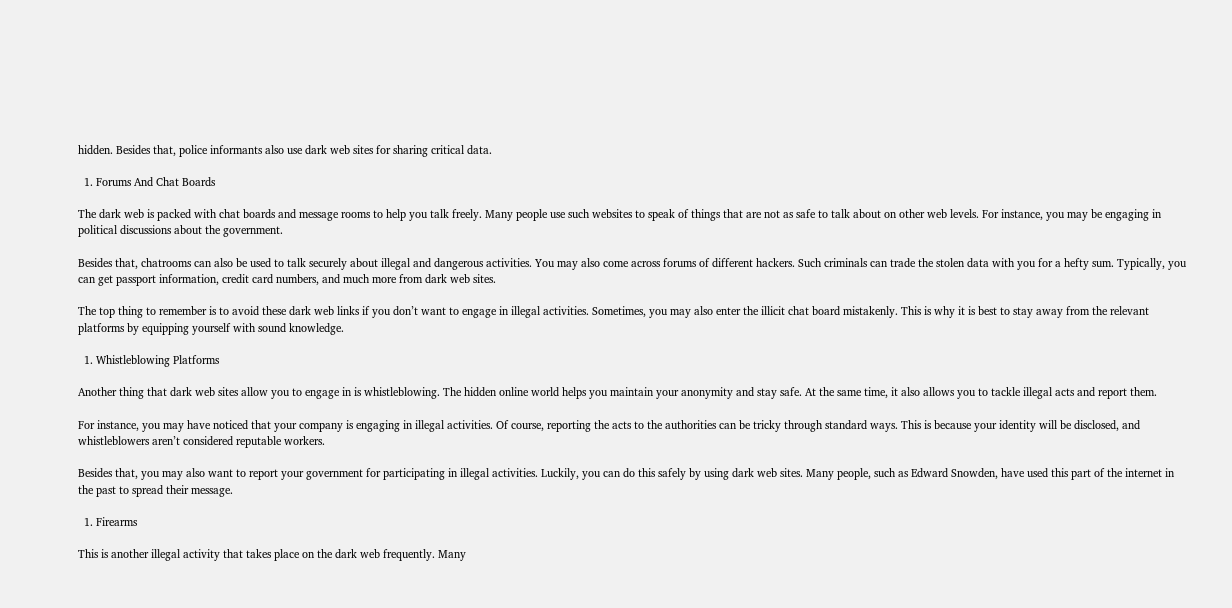hidden. Besides that, police informants also use dark web sites for sharing critical data.

  1. Forums And Chat Boards

The dark web is packed with chat boards and message rooms to help you talk freely. Many people use such websites to speak of things that are not as safe to talk about on other web levels. For instance, you may be engaging in political discussions about the government.

Besides that, chatrooms can also be used to talk securely about illegal and dangerous activities. You may also come across forums of different hackers. Such criminals can trade the stolen data with you for a hefty sum. Typically, you can get passport information, credit card numbers, and much more from dark web sites.

The top thing to remember is to avoid these dark web links if you don’t want to engage in illegal activities. Sometimes, you may also enter the illicit chat board mistakenly. This is why it is best to stay away from the relevant platforms by equipping yourself with sound knowledge.

  1. Whistleblowing Platforms

Another thing that dark web sites allow you to engage in is whistleblowing. The hidden online world helps you maintain your anonymity and stay safe. At the same time, it also allows you to tackle illegal acts and report them.

For instance, you may have noticed that your company is engaging in illegal activities. Of course, reporting the acts to the authorities can be tricky through standard ways. This is because your identity will be disclosed, and whistleblowers aren’t considered reputable workers.

Besides that, you may also want to report your government for participating in illegal activities. Luckily, you can do this safely by using dark web sites. Many people, such as Edward Snowden, have used this part of the internet in the past to spread their message.

  1. Firearms

This is another illegal activity that takes place on the dark web frequently. Many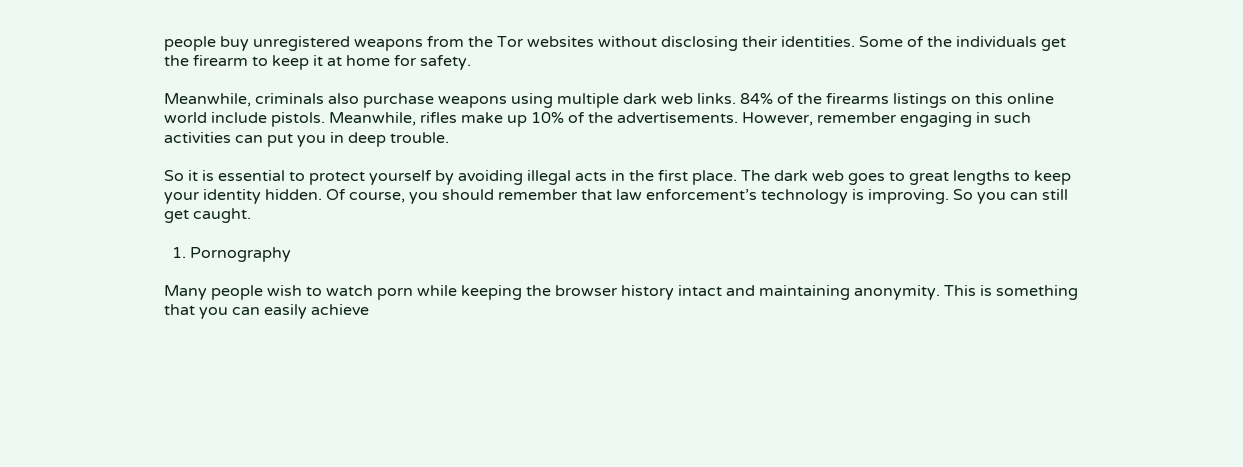people buy unregistered weapons from the Tor websites without disclosing their identities. Some of the individuals get the firearm to keep it at home for safety.

Meanwhile, criminals also purchase weapons using multiple dark web links. 84% of the firearms listings on this online world include pistols. Meanwhile, rifles make up 10% of the advertisements. However, remember engaging in such activities can put you in deep trouble.

So it is essential to protect yourself by avoiding illegal acts in the first place. The dark web goes to great lengths to keep your identity hidden. Of course, you should remember that law enforcement’s technology is improving. So you can still get caught.

  1. Pornography

Many people wish to watch porn while keeping the browser history intact and maintaining anonymity. This is something that you can easily achieve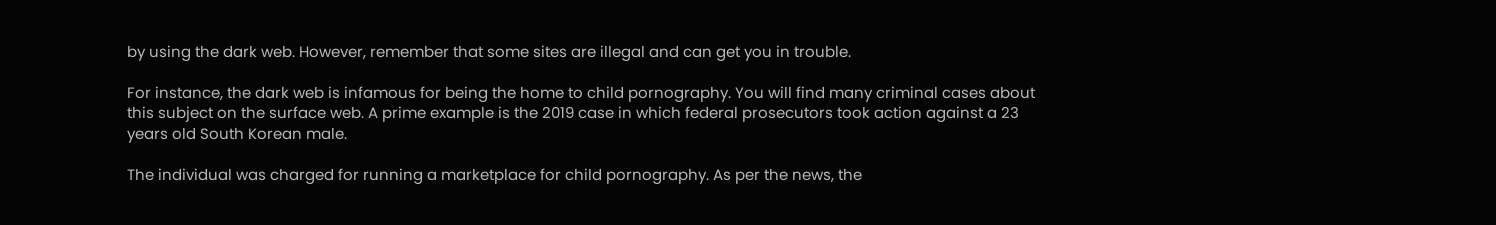by using the dark web. However, remember that some sites are illegal and can get you in trouble.

For instance, the dark web is infamous for being the home to child pornography. You will find many criminal cases about this subject on the surface web. A prime example is the 2019 case in which federal prosecutors took action against a 23 years old South Korean male.

The individual was charged for running a marketplace for child pornography. As per the news, the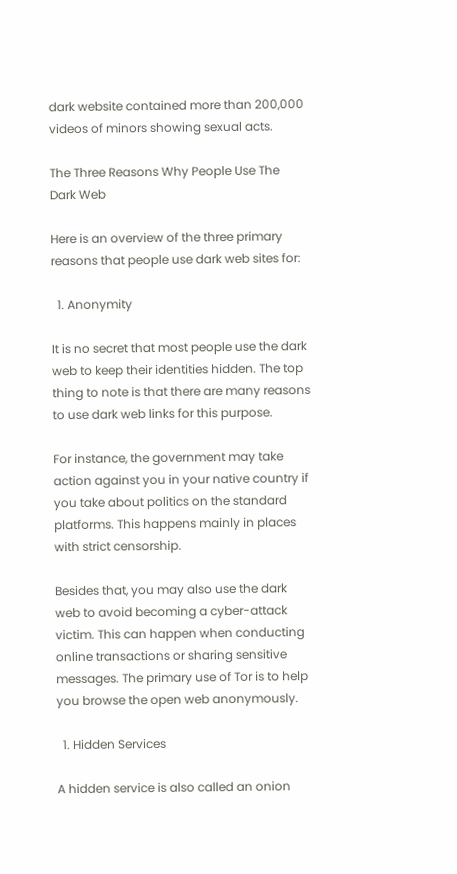dark website contained more than 200,000 videos of minors showing sexual acts.

The Three Reasons Why People Use The Dark Web

Here is an overview of the three primary reasons that people use dark web sites for:

  1. Anonymity

It is no secret that most people use the dark web to keep their identities hidden. The top thing to note is that there are many reasons to use dark web links for this purpose.

For instance, the government may take action against you in your native country if you take about politics on the standard platforms. This happens mainly in places with strict censorship.

Besides that, you may also use the dark web to avoid becoming a cyber-attack victim. This can happen when conducting online transactions or sharing sensitive messages. The primary use of Tor is to help you browse the open web anonymously.

  1. Hidden Services

A hidden service is also called an onion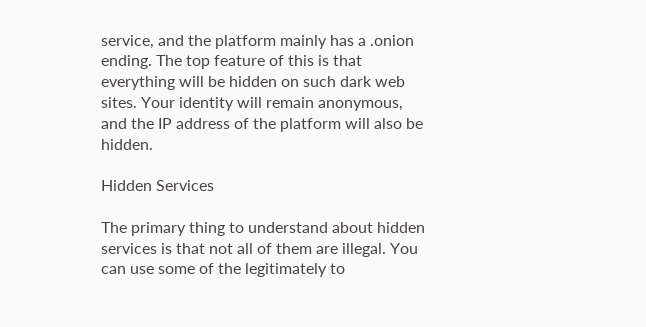service, and the platform mainly has a .onion ending. The top feature of this is that everything will be hidden on such dark web sites. Your identity will remain anonymous, and the IP address of the platform will also be hidden.

Hidden Services

The primary thing to understand about hidden services is that not all of them are illegal. You can use some of the legitimately to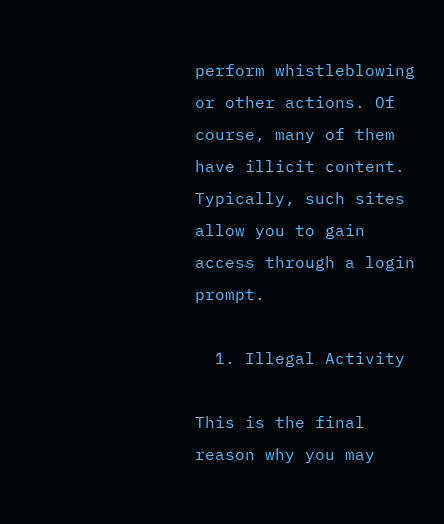perform whistleblowing or other actions. Of course, many of them have illicit content. Typically, such sites allow you to gain access through a login prompt.

  1. Illegal Activity

This is the final reason why you may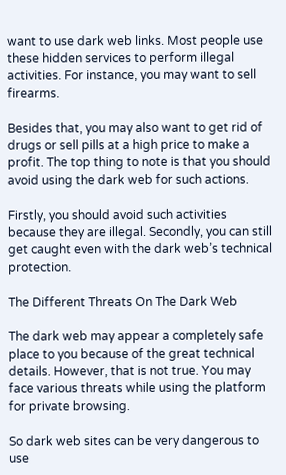want to use dark web links. Most people use these hidden services to perform illegal activities. For instance, you may want to sell firearms.

Besides that, you may also want to get rid of drugs or sell pills at a high price to make a profit. The top thing to note is that you should avoid using the dark web for such actions.

Firstly, you should avoid such activities because they are illegal. Secondly, you can still get caught even with the dark web’s technical protection.

The Different Threats On The Dark Web

The dark web may appear a completely safe place to you because of the great technical details. However, that is not true. You may face various threats while using the platform for private browsing.

So dark web sites can be very dangerous to use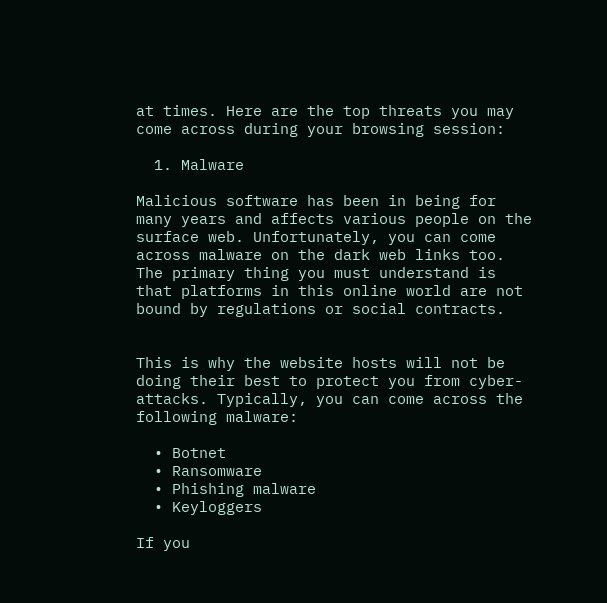at times. Here are the top threats you may come across during your browsing session:

  1. Malware

Malicious software has been in being for many years and affects various people on the surface web. Unfortunately, you can come across malware on the dark web links too. The primary thing you must understand is that platforms in this online world are not bound by regulations or social contracts.


This is why the website hosts will not be doing their best to protect you from cyber-attacks. Typically, you can come across the following malware:

  • Botnet
  • Ransomware
  • Phishing malware
  • Keyloggers

If you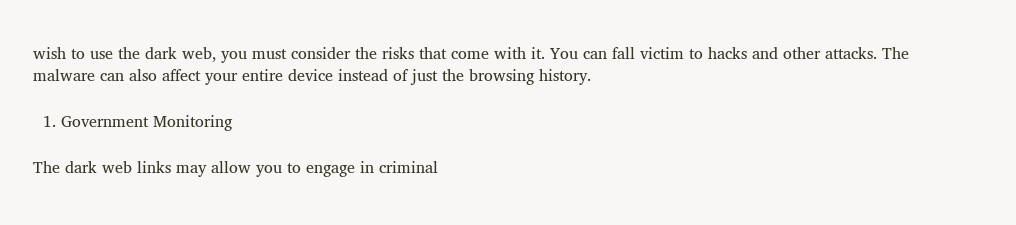wish to use the dark web, you must consider the risks that come with it. You can fall victim to hacks and other attacks. The malware can also affect your entire device instead of just the browsing history.

  1. Government Monitoring

The dark web links may allow you to engage in criminal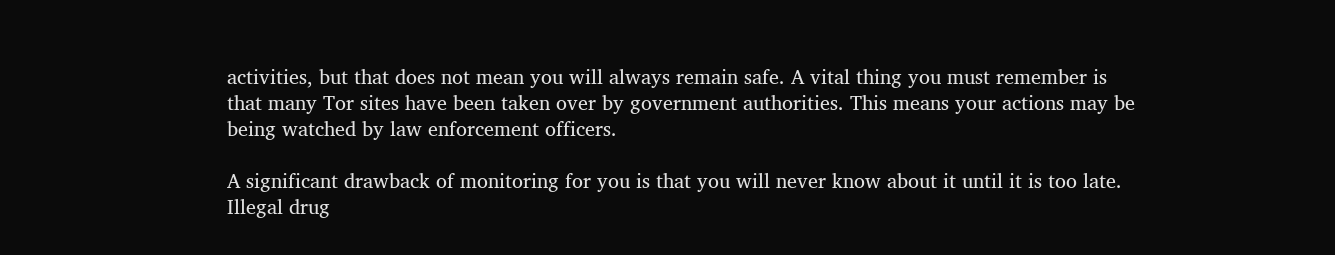activities, but that does not mean you will always remain safe. A vital thing you must remember is that many Tor sites have been taken over by government authorities. This means your actions may be being watched by law enforcement officers.

A significant drawback of monitoring for you is that you will never know about it until it is too late. Illegal drug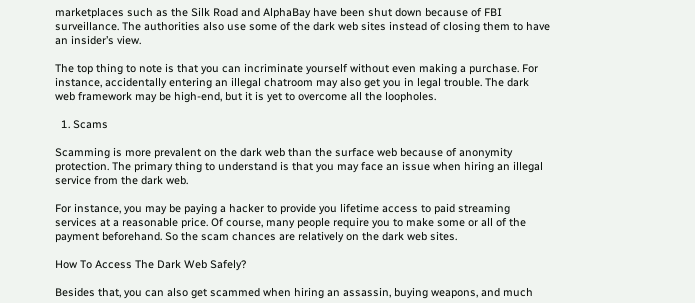marketplaces such as the Silk Road and AlphaBay have been shut down because of FBI surveillance. The authorities also use some of the dark web sites instead of closing them to have an insider’s view.

The top thing to note is that you can incriminate yourself without even making a purchase. For instance, accidentally entering an illegal chatroom may also get you in legal trouble. The dark web framework may be high-end, but it is yet to overcome all the loopholes.

  1. Scams

Scamming is more prevalent on the dark web than the surface web because of anonymity protection. The primary thing to understand is that you may face an issue when hiring an illegal service from the dark web.

For instance, you may be paying a hacker to provide you lifetime access to paid streaming services at a reasonable price. Of course, many people require you to make some or all of the payment beforehand. So the scam chances are relatively on the dark web sites.

How To Access The Dark Web Safely?

Besides that, you can also get scammed when hiring an assassin, buying weapons, and much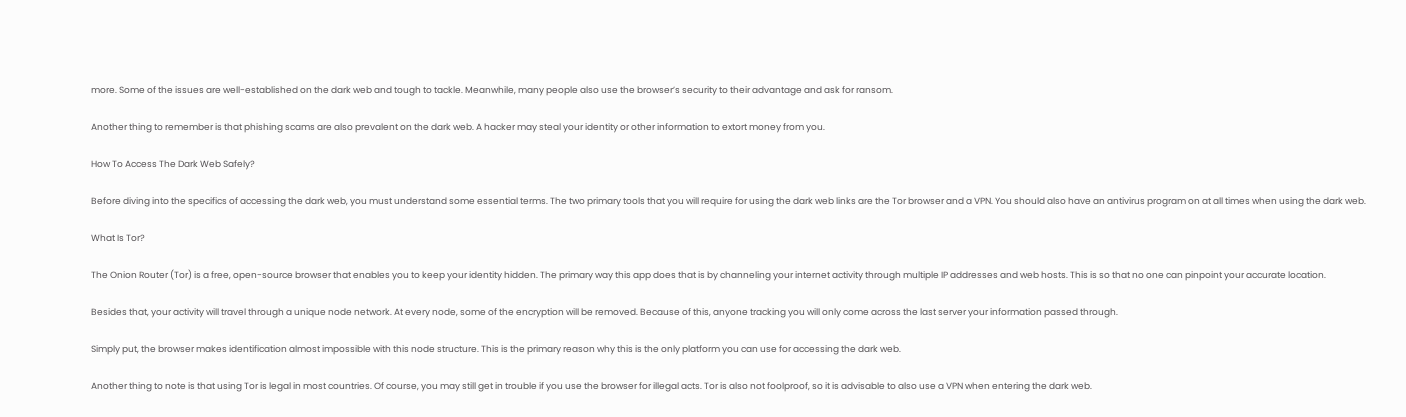more. Some of the issues are well-established on the dark web and tough to tackle. Meanwhile, many people also use the browser’s security to their advantage and ask for ransom.

Another thing to remember is that phishing scams are also prevalent on the dark web. A hacker may steal your identity or other information to extort money from you.

How To Access The Dark Web Safely?

Before diving into the specifics of accessing the dark web, you must understand some essential terms. The two primary tools that you will require for using the dark web links are the Tor browser and a VPN. You should also have an antivirus program on at all times when using the dark web.

What Is Tor?

The Onion Router (Tor) is a free, open-source browser that enables you to keep your identity hidden. The primary way this app does that is by channeling your internet activity through multiple IP addresses and web hosts. This is so that no one can pinpoint your accurate location.

Besides that, your activity will travel through a unique node network. At every node, some of the encryption will be removed. Because of this, anyone tracking you will only come across the last server your information passed through.

Simply put, the browser makes identification almost impossible with this node structure. This is the primary reason why this is the only platform you can use for accessing the dark web.

Another thing to note is that using Tor is legal in most countries. Of course, you may still get in trouble if you use the browser for illegal acts. Tor is also not foolproof, so it is advisable to also use a VPN when entering the dark web.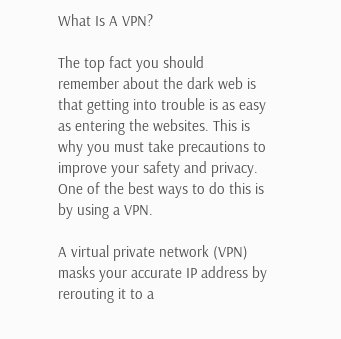What Is A VPN?

The top fact you should remember about the dark web is that getting into trouble is as easy as entering the websites. This is why you must take precautions to improve your safety and privacy. One of the best ways to do this is by using a VPN.

A virtual private network (VPN) masks your accurate IP address by rerouting it to a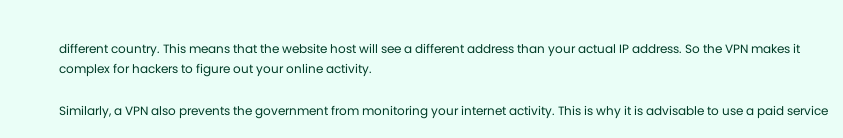different country. This means that the website host will see a different address than your actual IP address. So the VPN makes it complex for hackers to figure out your online activity.

Similarly, a VPN also prevents the government from monitoring your internet activity. This is why it is advisable to use a paid service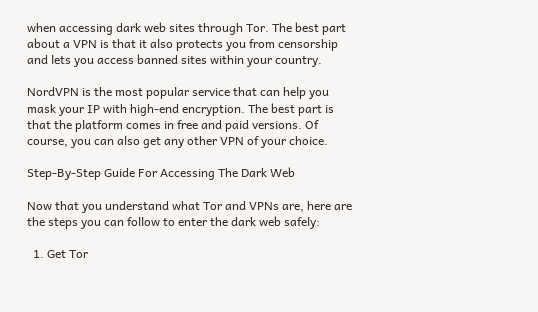when accessing dark web sites through Tor. The best part about a VPN is that it also protects you from censorship and lets you access banned sites within your country.

NordVPN is the most popular service that can help you mask your IP with high-end encryption. The best part is that the platform comes in free and paid versions. Of course, you can also get any other VPN of your choice.

Step-By-Step Guide For Accessing The Dark Web

Now that you understand what Tor and VPNs are, here are the steps you can follow to enter the dark web safely:

  1. Get Tor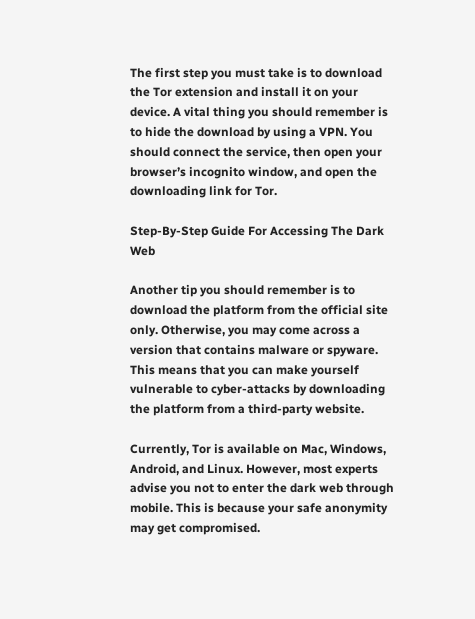The first step you must take is to download the Tor extension and install it on your device. A vital thing you should remember is to hide the download by using a VPN. You should connect the service, then open your browser’s incognito window, and open the downloading link for Tor.

Step-By-Step Guide For Accessing The Dark Web

Another tip you should remember is to download the platform from the official site only. Otherwise, you may come across a version that contains malware or spyware. This means that you can make yourself vulnerable to cyber-attacks by downloading the platform from a third-party website.

Currently, Tor is available on Mac, Windows, Android, and Linux. However, most experts advise you not to enter the dark web through mobile. This is because your safe anonymity may get compromised.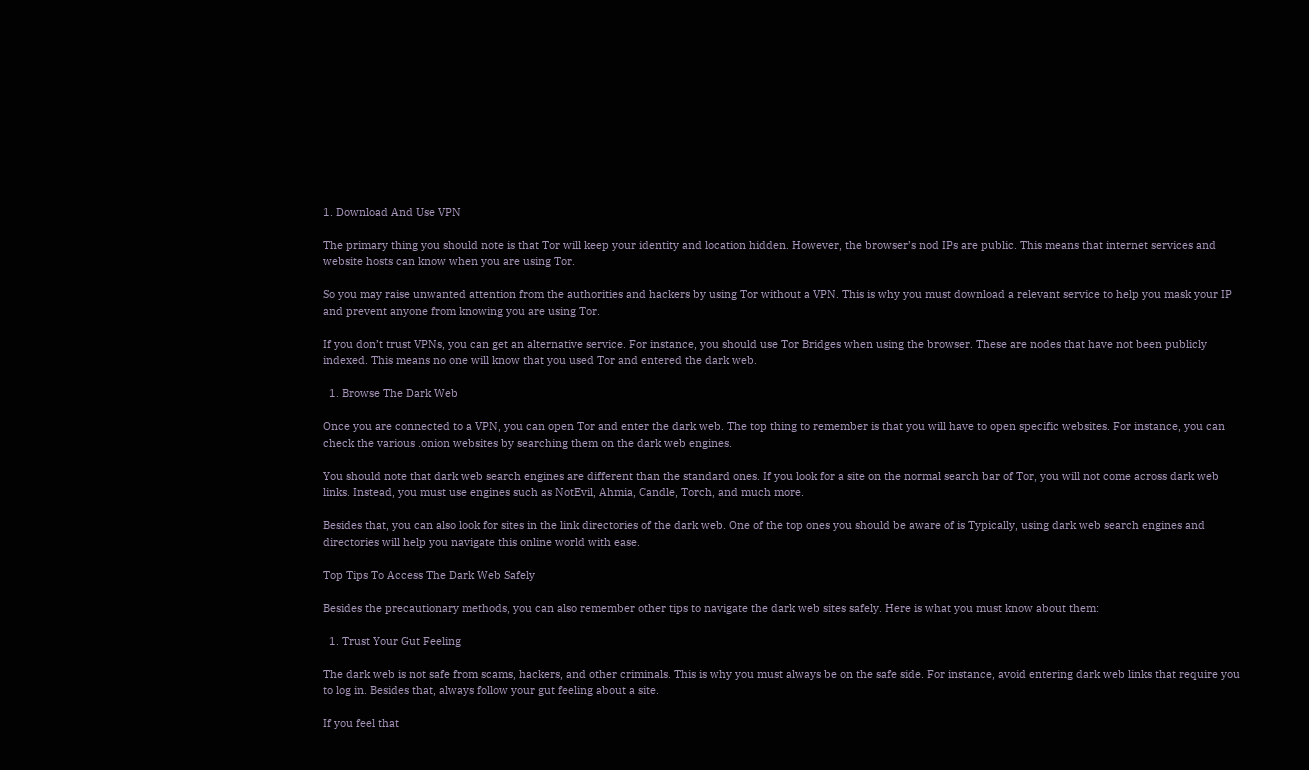1. Download And Use VPN

The primary thing you should note is that Tor will keep your identity and location hidden. However, the browser’s nod IPs are public. This means that internet services and website hosts can know when you are using Tor.

So you may raise unwanted attention from the authorities and hackers by using Tor without a VPN. This is why you must download a relevant service to help you mask your IP and prevent anyone from knowing you are using Tor.

If you don’t trust VPNs, you can get an alternative service. For instance, you should use Tor Bridges when using the browser. These are nodes that have not been publicly indexed. This means no one will know that you used Tor and entered the dark web.

  1. Browse The Dark Web

Once you are connected to a VPN, you can open Tor and enter the dark web. The top thing to remember is that you will have to open specific websites. For instance, you can check the various .onion websites by searching them on the dark web engines.

You should note that dark web search engines are different than the standard ones. If you look for a site on the normal search bar of Tor, you will not come across dark web links. Instead, you must use engines such as NotEvil, Ahmia, Candle, Torch, and much more.

Besides that, you can also look for sites in the link directories of the dark web. One of the top ones you should be aware of is Typically, using dark web search engines and directories will help you navigate this online world with ease.

Top Tips To Access The Dark Web Safely

Besides the precautionary methods, you can also remember other tips to navigate the dark web sites safely. Here is what you must know about them:

  1. Trust Your Gut Feeling

The dark web is not safe from scams, hackers, and other criminals. This is why you must always be on the safe side. For instance, avoid entering dark web links that require you to log in. Besides that, always follow your gut feeling about a site.

If you feel that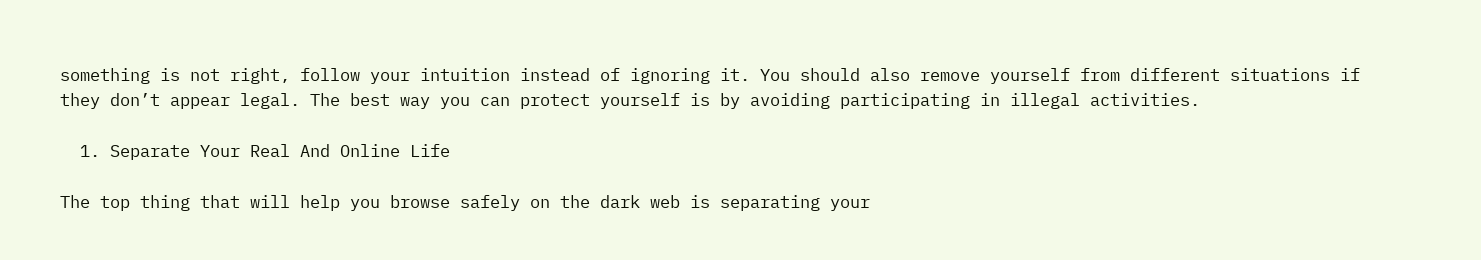something is not right, follow your intuition instead of ignoring it. You should also remove yourself from different situations if they don’t appear legal. The best way you can protect yourself is by avoiding participating in illegal activities.

  1. Separate Your Real And Online Life

The top thing that will help you browse safely on the dark web is separating your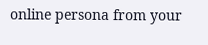online persona from your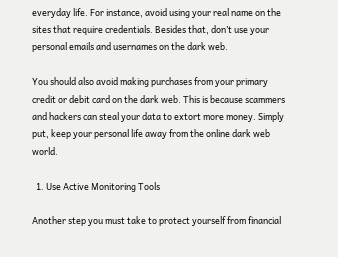everyday life. For instance, avoid using your real name on the sites that require credentials. Besides that, don’t use your personal emails and usernames on the dark web.

You should also avoid making purchases from your primary credit or debit card on the dark web. This is because scammers and hackers can steal your data to extort more money. Simply put, keep your personal life away from the online dark web world.

  1. Use Active Monitoring Tools

Another step you must take to protect yourself from financial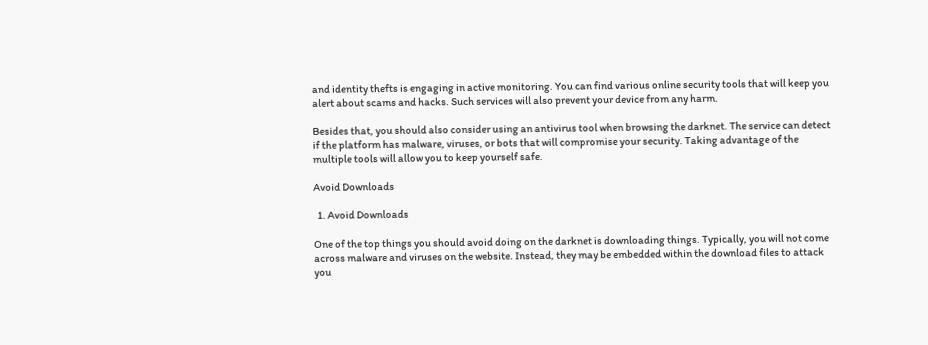and identity thefts is engaging in active monitoring. You can find various online security tools that will keep you alert about scams and hacks. Such services will also prevent your device from any harm.

Besides that, you should also consider using an antivirus tool when browsing the darknet. The service can detect if the platform has malware, viruses, or bots that will compromise your security. Taking advantage of the multiple tools will allow you to keep yourself safe.

Avoid Downloads

  1. Avoid Downloads

One of the top things you should avoid doing on the darknet is downloading things. Typically, you will not come across malware and viruses on the website. Instead, they may be embedded within the download files to attack you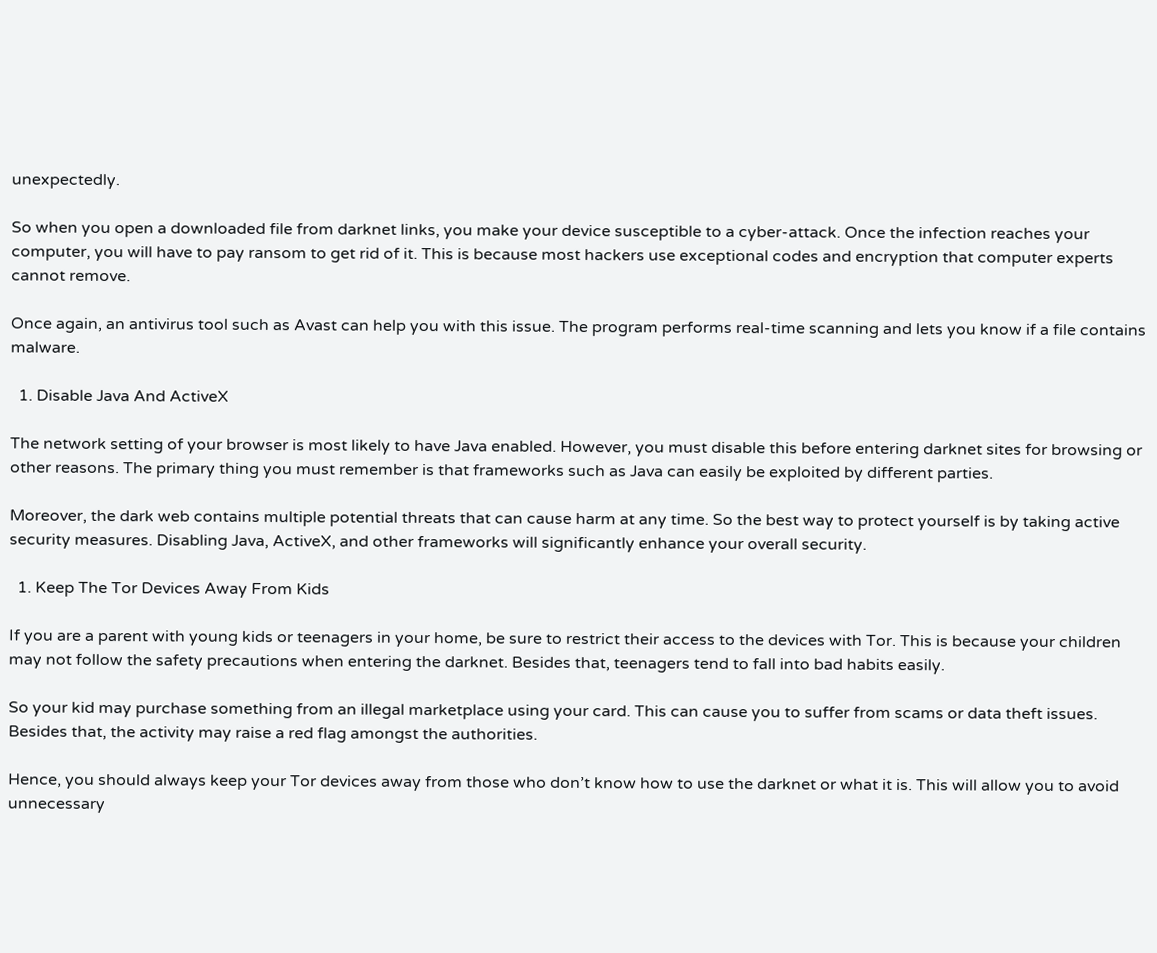unexpectedly.

So when you open a downloaded file from darknet links, you make your device susceptible to a cyber-attack. Once the infection reaches your computer, you will have to pay ransom to get rid of it. This is because most hackers use exceptional codes and encryption that computer experts cannot remove.

Once again, an antivirus tool such as Avast can help you with this issue. The program performs real-time scanning and lets you know if a file contains malware.

  1. Disable Java And ActiveX

The network setting of your browser is most likely to have Java enabled. However, you must disable this before entering darknet sites for browsing or other reasons. The primary thing you must remember is that frameworks such as Java can easily be exploited by different parties.

Moreover, the dark web contains multiple potential threats that can cause harm at any time. So the best way to protect yourself is by taking active security measures. Disabling Java, ActiveX, and other frameworks will significantly enhance your overall security.

  1. Keep The Tor Devices Away From Kids

If you are a parent with young kids or teenagers in your home, be sure to restrict their access to the devices with Tor. This is because your children may not follow the safety precautions when entering the darknet. Besides that, teenagers tend to fall into bad habits easily.

So your kid may purchase something from an illegal marketplace using your card. This can cause you to suffer from scams or data theft issues. Besides that, the activity may raise a red flag amongst the authorities.

Hence, you should always keep your Tor devices away from those who don’t know how to use the darknet or what it is. This will allow you to avoid unnecessary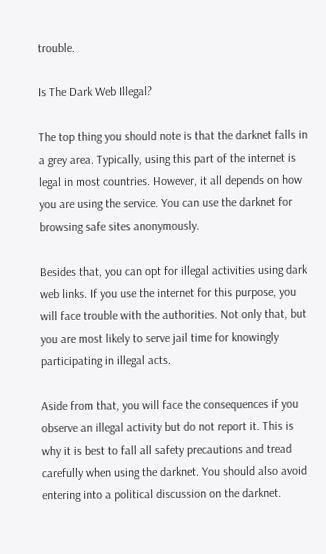trouble.

Is The Dark Web Illegal?

The top thing you should note is that the darknet falls in a grey area. Typically, using this part of the internet is legal in most countries. However, it all depends on how you are using the service. You can use the darknet for browsing safe sites anonymously.

Besides that, you can opt for illegal activities using dark web links. If you use the internet for this purpose, you will face trouble with the authorities. Not only that, but you are most likely to serve jail time for knowingly participating in illegal acts.

Aside from that, you will face the consequences if you observe an illegal activity but do not report it. This is why it is best to fall all safety precautions and tread carefully when using the darknet. You should also avoid entering into a political discussion on the darknet.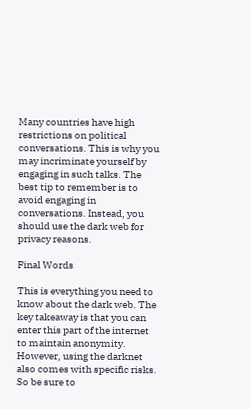Many countries have high restrictions on political conversations. This is why you may incriminate yourself by engaging in such talks. The best tip to remember is to avoid engaging in conversations. Instead, you should use the dark web for privacy reasons.

Final Words

This is everything you need to know about the dark web. The key takeaway is that you can enter this part of the internet to maintain anonymity. However, using the darknet also comes with specific risks. So be sure to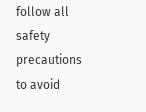follow all safety precautions to avoid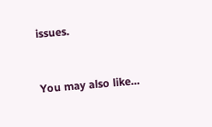issues.


You may also like...